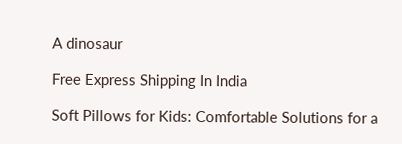A dinosaur

Free Express Shipping In India

Soft Pillows for Kids: Comfortable Solutions for a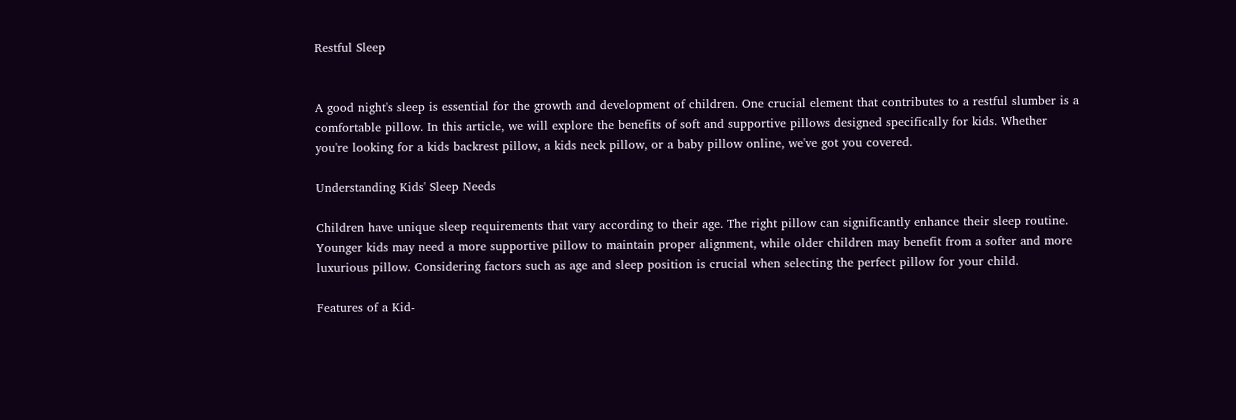Restful Sleep


A good night's sleep is essential for the growth and development of children. One crucial element that contributes to a restful slumber is a comfortable pillow. In this article, we will explore the benefits of soft and supportive pillows designed specifically for kids. Whether you're looking for a kids backrest pillow, a kids neck pillow, or a baby pillow online, we've got you covered.

Understanding Kids' Sleep Needs

Children have unique sleep requirements that vary according to their age. The right pillow can significantly enhance their sleep routine. Younger kids may need a more supportive pillow to maintain proper alignment, while older children may benefit from a softer and more luxurious pillow. Considering factors such as age and sleep position is crucial when selecting the perfect pillow for your child.

Features of a Kid-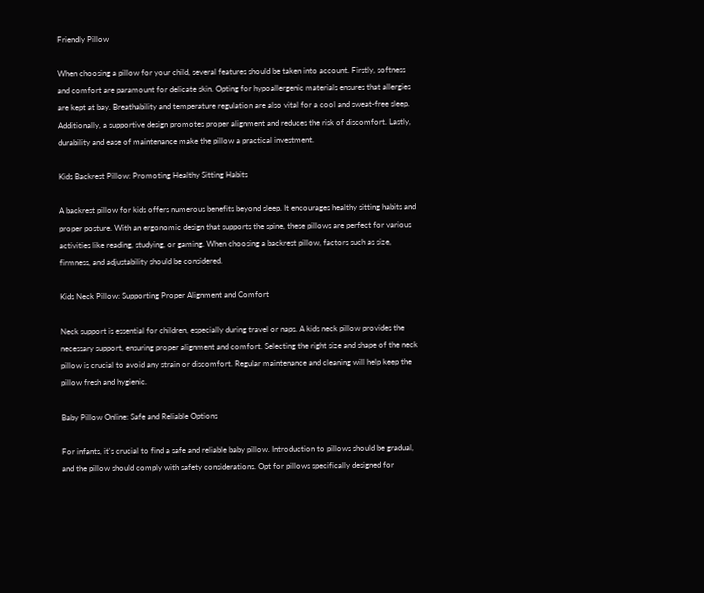Friendly Pillow

When choosing a pillow for your child, several features should be taken into account. Firstly, softness and comfort are paramount for delicate skin. Opting for hypoallergenic materials ensures that allergies are kept at bay. Breathability and temperature regulation are also vital for a cool and sweat-free sleep. Additionally, a supportive design promotes proper alignment and reduces the risk of discomfort. Lastly, durability and ease of maintenance make the pillow a practical investment.

Kids Backrest Pillow: Promoting Healthy Sitting Habits

A backrest pillow for kids offers numerous benefits beyond sleep. It encourages healthy sitting habits and proper posture. With an ergonomic design that supports the spine, these pillows are perfect for various activities like reading, studying, or gaming. When choosing a backrest pillow, factors such as size, firmness, and adjustability should be considered.

Kids Neck Pillow: Supporting Proper Alignment and Comfort

Neck support is essential for children, especially during travel or naps. A kids neck pillow provides the necessary support, ensuring proper alignment and comfort. Selecting the right size and shape of the neck pillow is crucial to avoid any strain or discomfort. Regular maintenance and cleaning will help keep the pillow fresh and hygienic.

Baby Pillow Online: Safe and Reliable Options

For infants, it's crucial to find a safe and reliable baby pillow. Introduction to pillows should be gradual, and the pillow should comply with safety considerations. Opt for pillows specifically designed for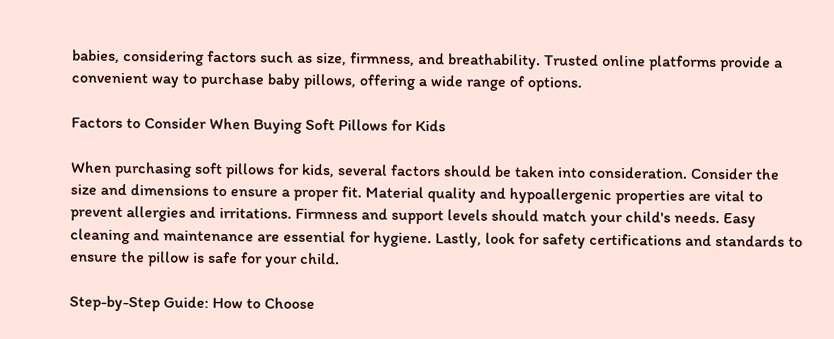babies, considering factors such as size, firmness, and breathability. Trusted online platforms provide a convenient way to purchase baby pillows, offering a wide range of options.

Factors to Consider When Buying Soft Pillows for Kids

When purchasing soft pillows for kids, several factors should be taken into consideration. Consider the size and dimensions to ensure a proper fit. Material quality and hypoallergenic properties are vital to prevent allergies and irritations. Firmness and support levels should match your child's needs. Easy cleaning and maintenance are essential for hygiene. Lastly, look for safety certifications and standards to ensure the pillow is safe for your child.

Step-by-Step Guide: How to Choose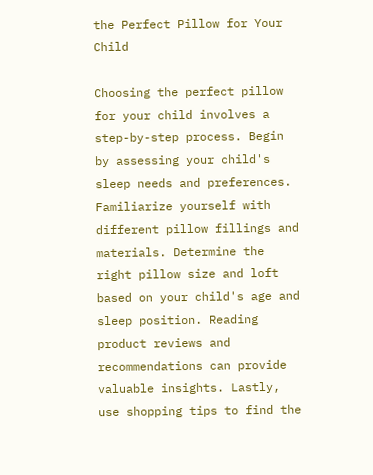the Perfect Pillow for Your Child

Choosing the perfect pillow for your child involves a step-by-step process. Begin by assessing your child's sleep needs and preferences. Familiarize yourself with different pillow fillings and materials. Determine the right pillow size and loft based on your child's age and sleep position. Reading product reviews and recommendations can provide valuable insights. Lastly, use shopping tips to find the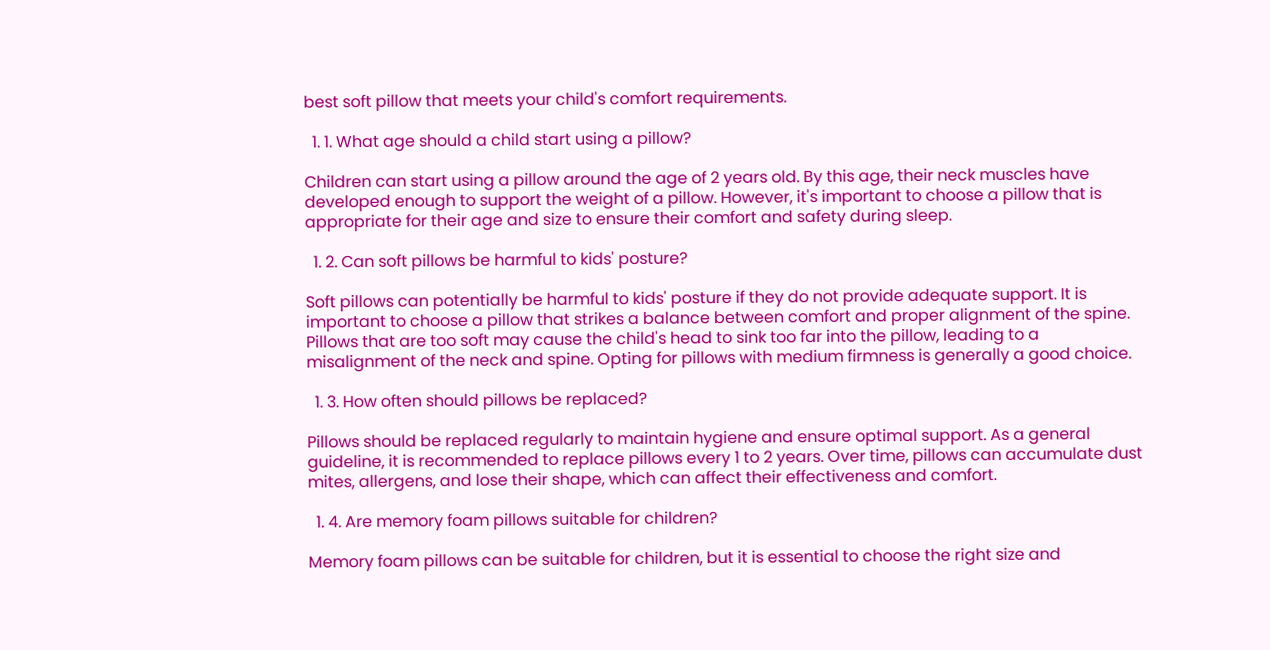best soft pillow that meets your child's comfort requirements.

  1. 1. What age should a child start using a pillow?

Children can start using a pillow around the age of 2 years old. By this age, their neck muscles have developed enough to support the weight of a pillow. However, it's important to choose a pillow that is appropriate for their age and size to ensure their comfort and safety during sleep.

  1. 2. Can soft pillows be harmful to kids' posture?

Soft pillows can potentially be harmful to kids' posture if they do not provide adequate support. It is important to choose a pillow that strikes a balance between comfort and proper alignment of the spine. Pillows that are too soft may cause the child's head to sink too far into the pillow, leading to a misalignment of the neck and spine. Opting for pillows with medium firmness is generally a good choice.

  1. 3. How often should pillows be replaced?

Pillows should be replaced regularly to maintain hygiene and ensure optimal support. As a general guideline, it is recommended to replace pillows every 1 to 2 years. Over time, pillows can accumulate dust mites, allergens, and lose their shape, which can affect their effectiveness and comfort.

  1. 4. Are memory foam pillows suitable for children?

Memory foam pillows can be suitable for children, but it is essential to choose the right size and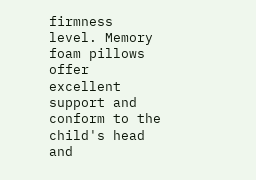firmness level. Memory foam pillows offer excellent support and conform to the child's head and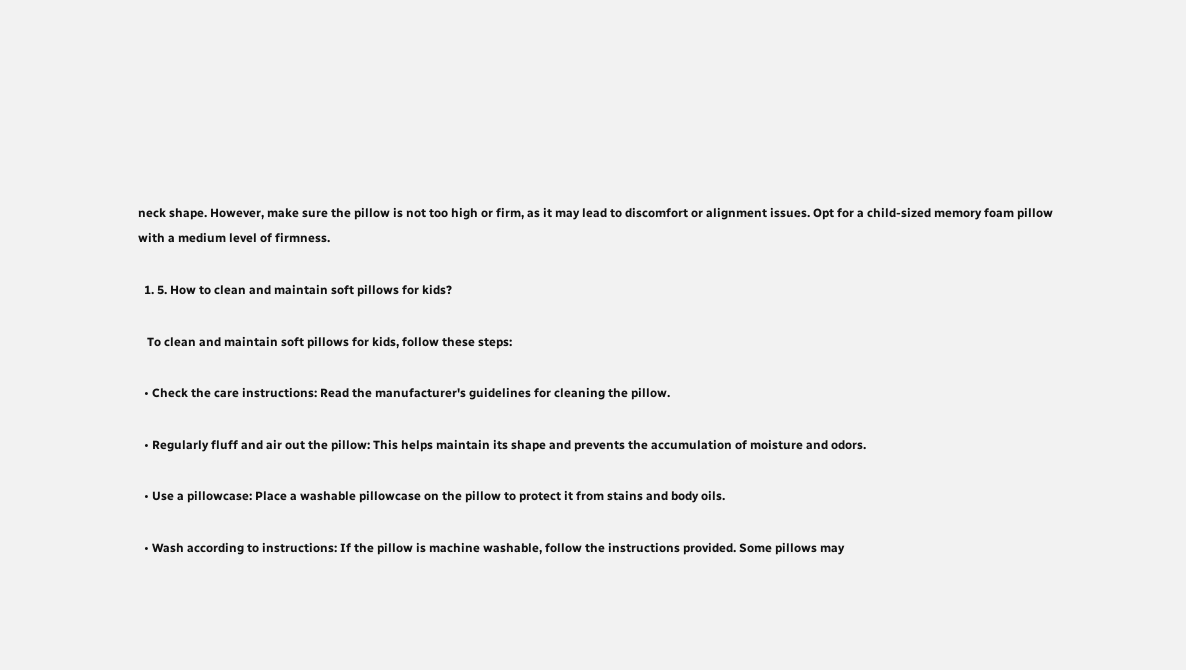neck shape. However, make sure the pillow is not too high or firm, as it may lead to discomfort or alignment issues. Opt for a child-sized memory foam pillow with a medium level of firmness.

  1. 5. How to clean and maintain soft pillows for kids?

   To clean and maintain soft pillows for kids, follow these steps:

  • Check the care instructions: Read the manufacturer's guidelines for cleaning the pillow.

  • Regularly fluff and air out the pillow: This helps maintain its shape and prevents the accumulation of moisture and odors.

  • Use a pillowcase: Place a washable pillowcase on the pillow to protect it from stains and body oils.

  • Wash according to instructions: If the pillow is machine washable, follow the instructions provided. Some pillows may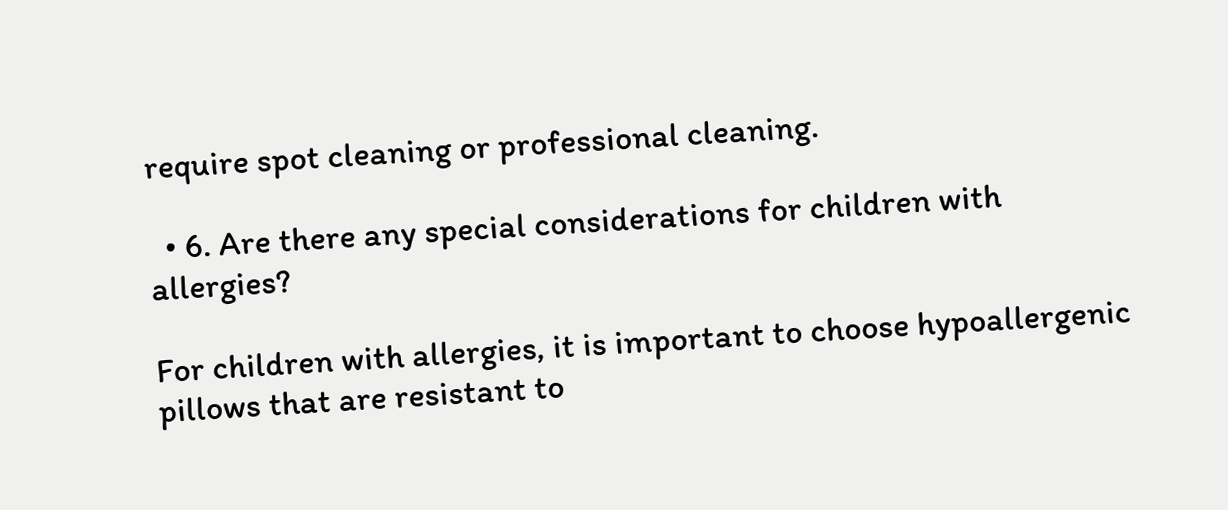require spot cleaning or professional cleaning.

  • 6. Are there any special considerations for children with allergies?

For children with allergies, it is important to choose hypoallergenic pillows that are resistant to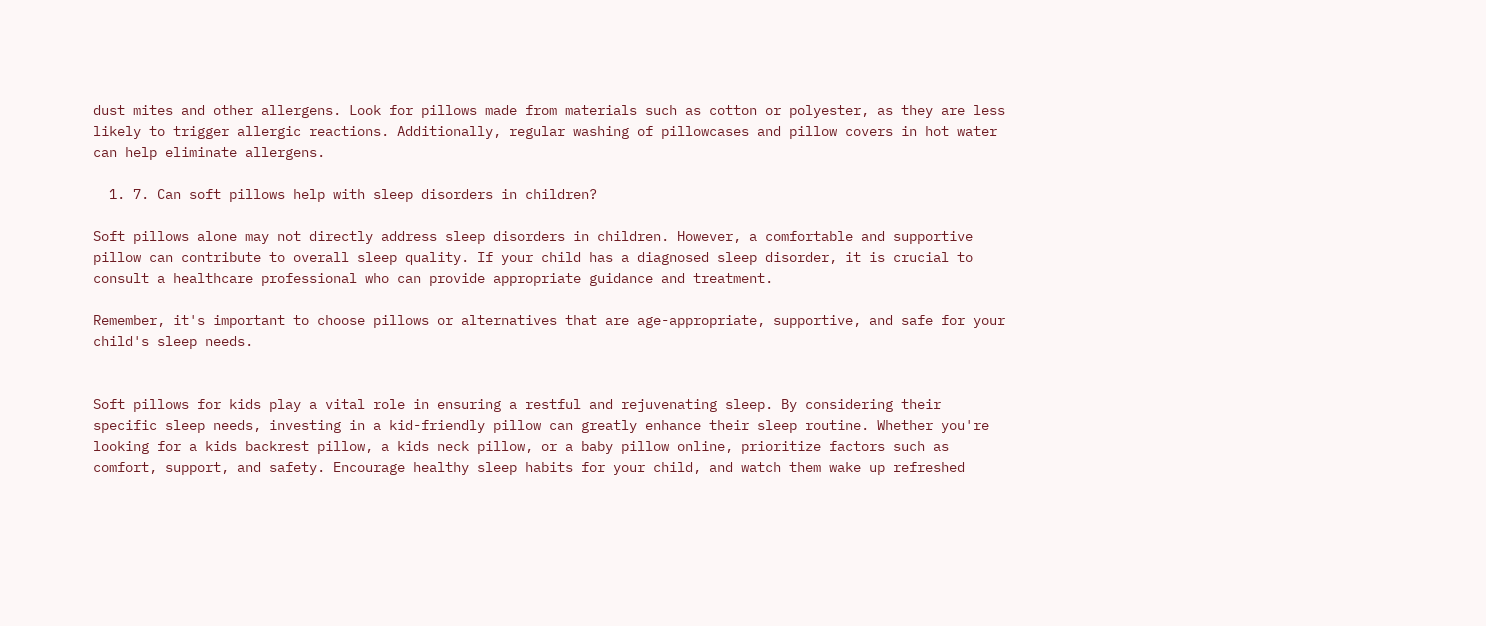dust mites and other allergens. Look for pillows made from materials such as cotton or polyester, as they are less likely to trigger allergic reactions. Additionally, regular washing of pillowcases and pillow covers in hot water can help eliminate allergens.

  1. 7. Can soft pillows help with sleep disorders in children?

Soft pillows alone may not directly address sleep disorders in children. However, a comfortable and supportive pillow can contribute to overall sleep quality. If your child has a diagnosed sleep disorder, it is crucial to consult a healthcare professional who can provide appropriate guidance and treatment.

Remember, it's important to choose pillows or alternatives that are age-appropriate, supportive, and safe for your child's sleep needs.


Soft pillows for kids play a vital role in ensuring a restful and rejuvenating sleep. By considering their specific sleep needs, investing in a kid-friendly pillow can greatly enhance their sleep routine. Whether you're looking for a kids backrest pillow, a kids neck pillow, or a baby pillow online, prioritize factors such as comfort, support, and safety. Encourage healthy sleep habits for your child, and watch them wake up refreshed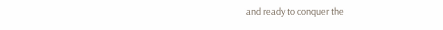and ready to conquer the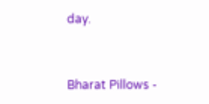day.


Bharat Pillows -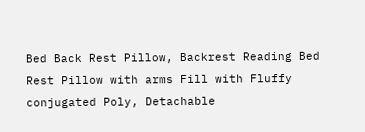Bed Back Rest Pillow, Backrest Reading Bed Rest Pillow with arms Fill with Fluffy conjugated Poly, Detachable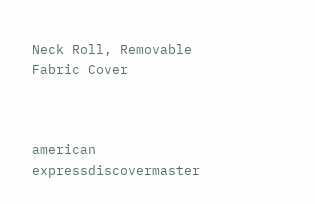Neck Roll, Removable Fabric Cover



american expressdiscovermaster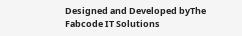Designed and Developed byThe Fabcode IT Solutions